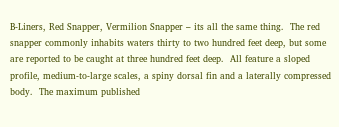B-Liners, Red Snapper, Vermilion Snapper – its all the same thing.  The red snapper commonly inhabits waters thirty to two hundred feet deep, but some are reported to be caught at three hundred feet deep.  All feature a sloped profile, medium-to-large scales, a spiny dorsal fin and a laterally compressed body.  The maximum published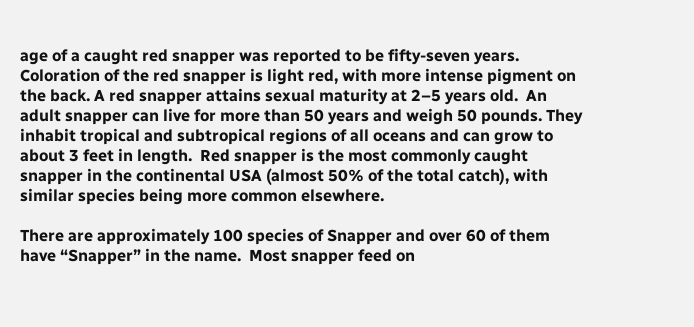age of a caught red snapper was reported to be fifty-seven years.  Coloration of the red snapper is light red, with more intense pigment on the back. A red snapper attains sexual maturity at 2–5 years old.  An adult snapper can live for more than 50 years and weigh 50 pounds. They inhabit tropical and subtropical regions of all oceans and can grow to about 3 feet in length.  Red snapper is the most commonly caught snapper in the continental USA (almost 50% of the total catch), with similar species being more common elsewhere.

There are approximately 100 species of Snapper and over 60 of them have “Snapper” in the name.  Most snapper feed on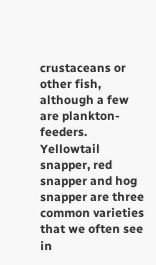crustaceans or other fish, although a few are plankton-feeders.  Yellowtail snapper, red snapper and hog snapper are three common varieties that we often see in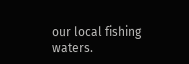our local fishing waters.